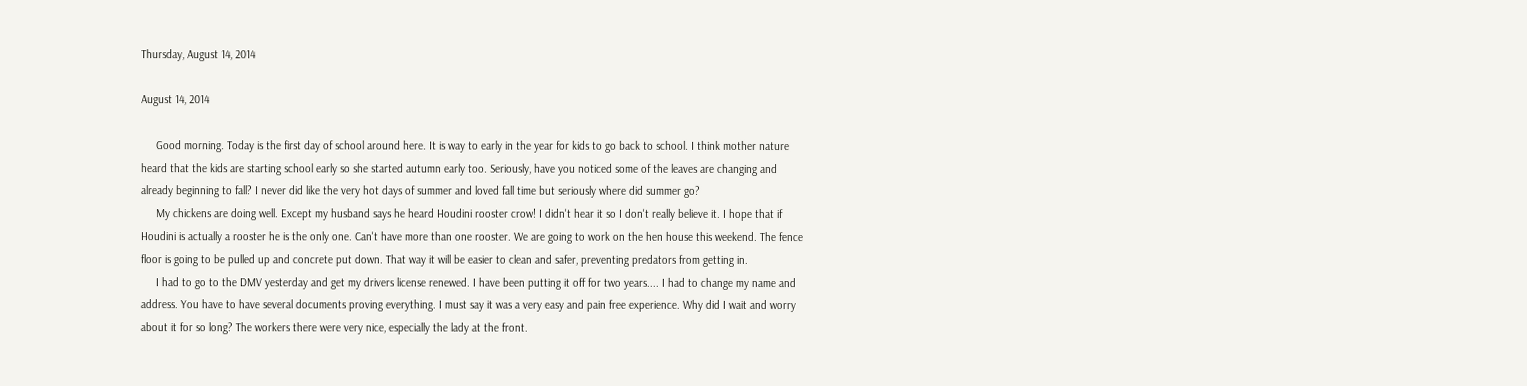Thursday, August 14, 2014

August 14, 2014

     Good morning. Today is the first day of school around here. It is way to early in the year for kids to go back to school. I think mother nature heard that the kids are starting school early so she started autumn early too. Seriously, have you noticed some of the leaves are changing and already beginning to fall? I never did like the very hot days of summer and loved fall time but seriously where did summer go?
     My chickens are doing well. Except my husband says he heard Houdini rooster crow! I didn't hear it so I don't really believe it. I hope that if Houdini is actually a rooster he is the only one. Can't have more than one rooster. We are going to work on the hen house this weekend. The fence floor is going to be pulled up and concrete put down. That way it will be easier to clean and safer, preventing predators from getting in.
     I had to go to the DMV yesterday and get my drivers license renewed. I have been putting it off for two years.... I had to change my name and address. You have to have several documents proving everything. I must say it was a very easy and pain free experience. Why did I wait and worry about it for so long? The workers there were very nice, especially the lady at the front.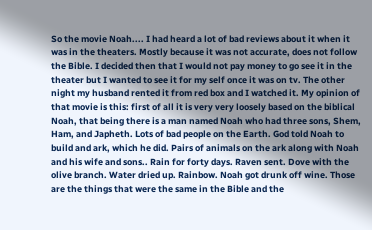So the movie Noah.... I had heard a lot of bad reviews about it when it was in the theaters. Mostly because it was not accurate, does not follow the Bible. I decided then that I would not pay money to go see it in the theater but I wanted to see it for my self once it was on tv. The other night my husband rented it from red box and I watched it. My opinion of that movie is this: first of all it is very very loosely based on the biblical Noah, that being there is a man named Noah who had three sons, Shem, Ham, and Japheth. Lots of bad people on the Earth. God told Noah to build and ark, which he did. Pairs of animals on the ark along with Noah and his wife and sons.. Rain for forty days. Raven sent. Dove with the olive branch. Water dried up. Rainbow. Noah got drunk off wine. Those are the things that were the same in the Bible and the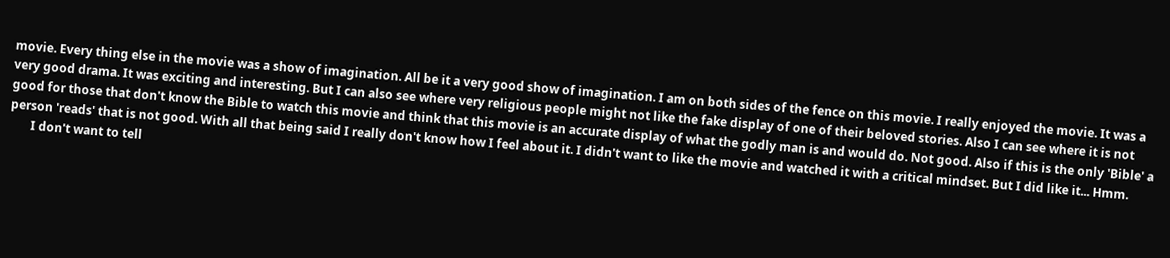movie. Every thing else in the movie was a show of imagination. All be it a very good show of imagination. I am on both sides of the fence on this movie. I really enjoyed the movie. It was a very good drama. It was exciting and interesting. But I can also see where very religious people might not like the fake display of one of their beloved stories. Also I can see where it is not good for those that don't know the Bible to watch this movie and think that this movie is an accurate display of what the godly man is and would do. Not good. Also if this is the only 'Bible' a person 'reads' that is not good. With all that being said I really don't know how I feel about it. I didn't want to like the movie and watched it with a critical mindset. But I did like it... Hmm.
       I don't want to tell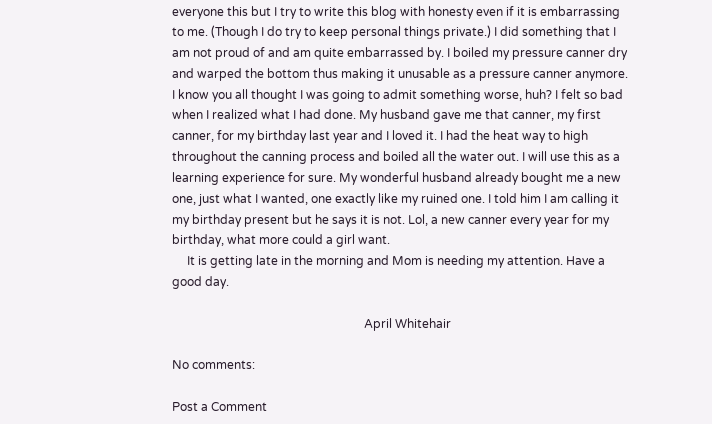everyone this but I try to write this blog with honesty even if it is embarrassing to me. (Though I do try to keep personal things private.) I did something that I am not proud of and am quite embarrassed by. I boiled my pressure canner dry and warped the bottom thus making it unusable as a pressure canner anymore. I know you all thought I was going to admit something worse, huh? I felt so bad when I realized what I had done. My husband gave me that canner, my first canner, for my birthday last year and I loved it. I had the heat way to high throughout the canning process and boiled all the water out. I will use this as a learning experience for sure. My wonderful husband already bought me a new one, just what I wanted, one exactly like my ruined one. I told him I am calling it my birthday present but he says it is not. Lol, a new canner every year for my birthday, what more could a girl want.
     It is getting late in the morning and Mom is needing my attention. Have a good day.

                                                                April Whitehair

No comments:

Post a Comment